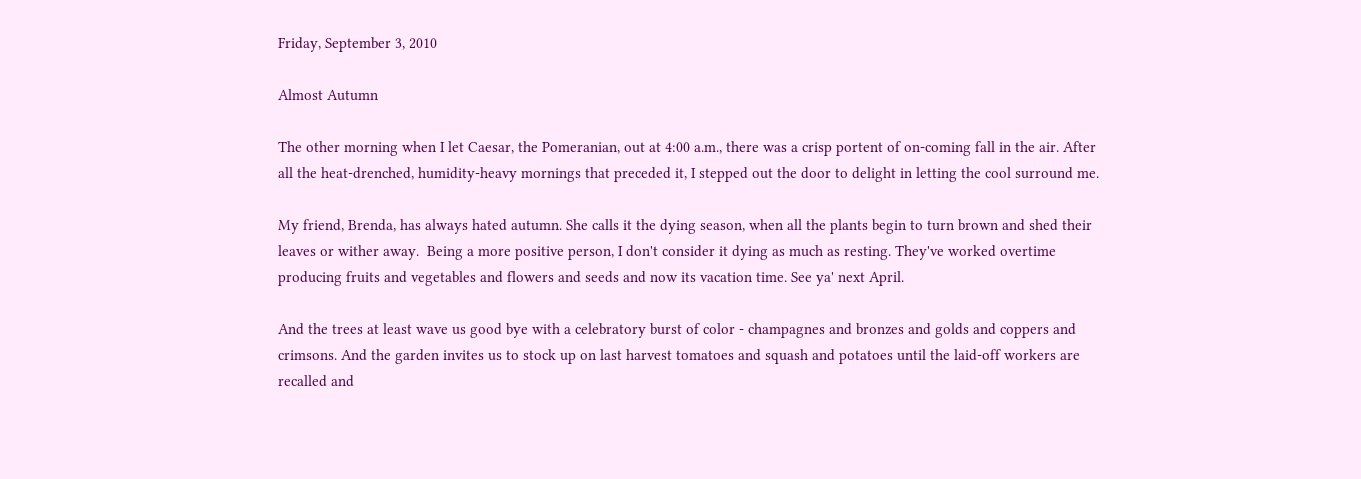Friday, September 3, 2010

Almost Autumn

The other morning when I let Caesar, the Pomeranian, out at 4:00 a.m., there was a crisp portent of on-coming fall in the air. After all the heat-drenched, humidity-heavy mornings that preceded it, I stepped out the door to delight in letting the cool surround me.

My friend, Brenda, has always hated autumn. She calls it the dying season, when all the plants begin to turn brown and shed their leaves or wither away.  Being a more positive person, I don't consider it dying as much as resting. They've worked overtime producing fruits and vegetables and flowers and seeds and now its vacation time. See ya' next April.

And the trees at least wave us good bye with a celebratory burst of color - champagnes and bronzes and golds and coppers and crimsons. And the garden invites us to stock up on last harvest tomatoes and squash and potatoes until the laid-off workers are recalled and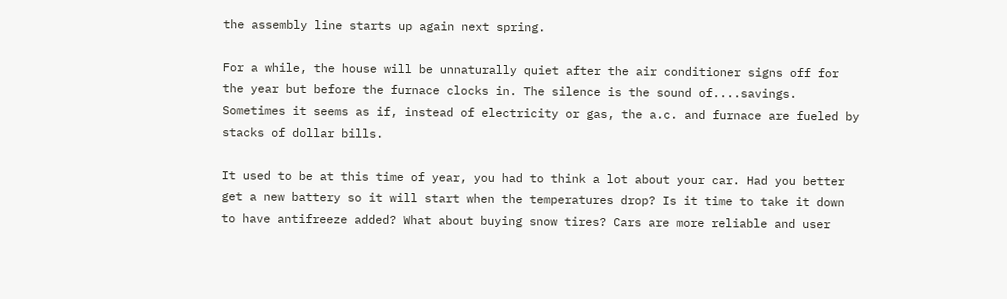the assembly line starts up again next spring.

For a while, the house will be unnaturally quiet after the air conditioner signs off for the year but before the furnace clocks in. The silence is the sound of....savings. Sometimes it seems as if, instead of electricity or gas, the a.c. and furnace are fueled by stacks of dollar bills.

It used to be at this time of year, you had to think a lot about your car. Had you better get a new battery so it will start when the temperatures drop? Is it time to take it down to have antifreeze added? What about buying snow tires? Cars are more reliable and user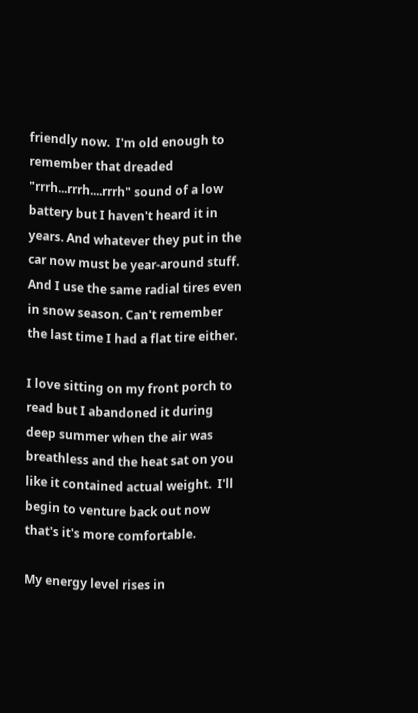friendly now.  I'm old enough to remember that dreaded "rrrh...rrrh....rrrh" sound of a low battery but I haven't heard it in years. And whatever they put in the car now must be year-around stuff. And I use the same radial tires even in snow season. Can't remember the last time I had a flat tire either.

I love sitting on my front porch to read but I abandoned it during deep summer when the air was breathless and the heat sat on you like it contained actual weight.  I'll begin to venture back out now that's it's more comfortable.

My energy level rises in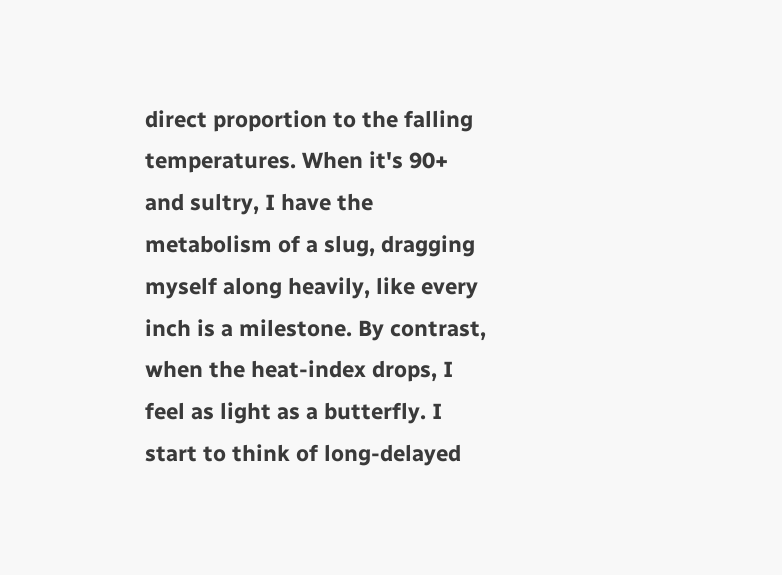direct proportion to the falling temperatures. When it's 90+ and sultry, I have the metabolism of a slug, dragging myself along heavily, like every inch is a milestone. By contrast, when the heat-index drops, I feel as light as a butterfly. I start to think of long-delayed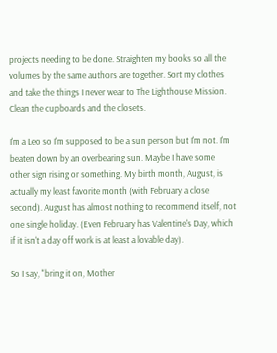projects needing to be done. Straighten my books so all the volumes by the same authors are together. Sort my clothes and take the things I never wear to The Lighthouse Mission. Clean the cupboards and the closets.

I'm a Leo so I'm supposed to be a sun person but I'm not. I'm beaten down by an overbearing sun. Maybe I have some other sign rising or something. My birth month, August, is actually my least favorite month (with February a close second). August has almost nothing to recommend itself, not one single holiday. (Even February has Valentine's Day, which if it isn't a day off work is at least a lovable day).

So I say, "bring it on, Mother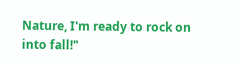Nature, I'm ready to rock on into fall!"